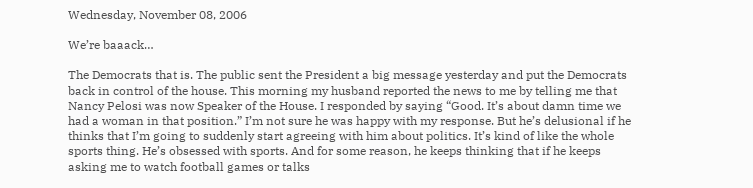Wednesday, November 08, 2006

We’re baaack…

The Democrats that is. The public sent the President a big message yesterday and put the Democrats back in control of the house. This morning my husband reported the news to me by telling me that Nancy Pelosi was now Speaker of the House. I responded by saying “Good. It’s about damn time we had a woman in that position.” I’m not sure he was happy with my response. But he’s delusional if he thinks that I’m going to suddenly start agreeing with him about politics. It’s kind of like the whole sports thing. He’s obsessed with sports. And for some reason, he keeps thinking that if he keeps asking me to watch football games or talks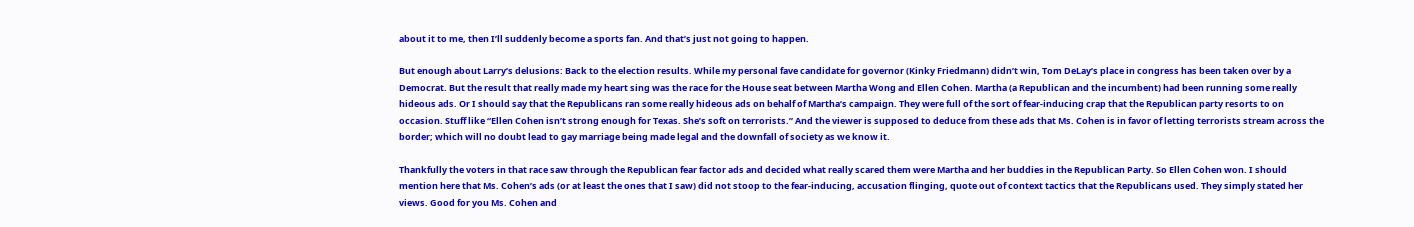about it to me, then I’ll suddenly become a sports fan. And that’s just not going to happen.

But enough about Larry’s delusions: Back to the election results. While my personal fave candidate for governor (Kinky Friedmann) didn’t win, Tom DeLay’s place in congress has been taken over by a Democrat. But the result that really made my heart sing was the race for the House seat between Martha Wong and Ellen Cohen. Martha (a Republican and the incumbent) had been running some really hideous ads. Or I should say that the Republicans ran some really hideous ads on behalf of Martha’s campaign. They were full of the sort of fear-inducing crap that the Republican party resorts to on occasion. Stuff like “Ellen Cohen isn’t strong enough for Texas. She’s soft on terrorists.” And the viewer is supposed to deduce from these ads that Ms. Cohen is in favor of letting terrorists stream across the border; which will no doubt lead to gay marriage being made legal and the downfall of society as we know it.

Thankfully the voters in that race saw through the Republican fear factor ads and decided what really scared them were Martha and her buddies in the Republican Party. So Ellen Cohen won. I should mention here that Ms. Cohen’s ads (or at least the ones that I saw) did not stoop to the fear-inducing, accusation flinging, quote out of context tactics that the Republicans used. They simply stated her views. Good for you Ms. Cohen and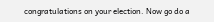congratulations on your election. Now go do a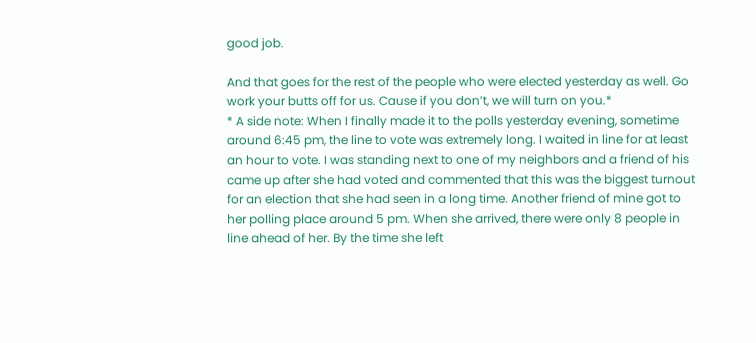good job.

And that goes for the rest of the people who were elected yesterday as well. Go work your butts off for us. Cause if you don’t, we will turn on you.*
* A side note: When I finally made it to the polls yesterday evening, sometime around 6:45 pm, the line to vote was extremely long. I waited in line for at least an hour to vote. I was standing next to one of my neighbors and a friend of his came up after she had voted and commented that this was the biggest turnout for an election that she had seen in a long time. Another friend of mine got to her polling place around 5 pm. When she arrived, there were only 8 people in line ahead of her. By the time she left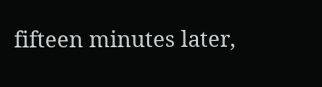fifteen minutes later,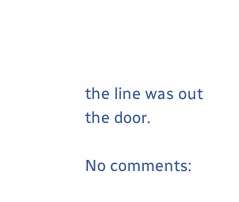the line was out the door.

No comments: